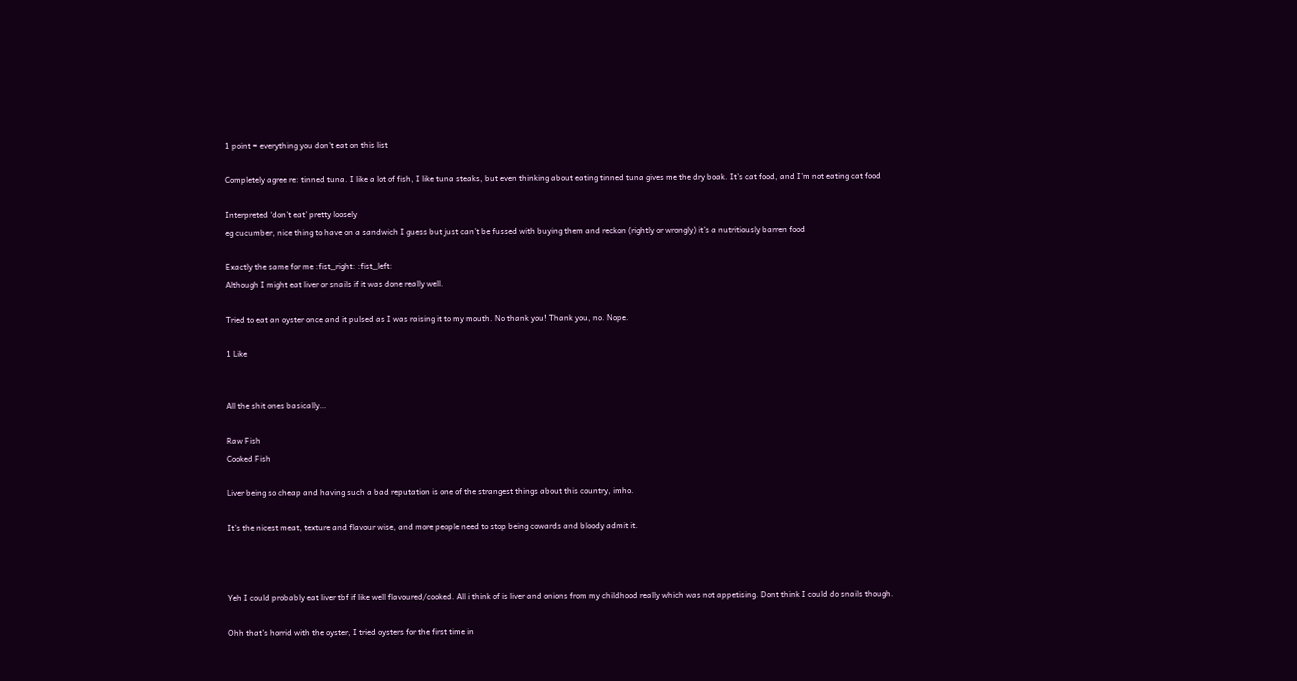1 point = everything you don't eat on this list

Completely agree re: tinned tuna. I like a lot of fish, I like tuna steaks, but even thinking about eating tinned tuna gives me the dry boak. It’s cat food, and I’m not eating cat food

Interpreted ‘don’t eat’ pretty loosely
eg cucumber, nice thing to have on a sandwich I guess but just can’t be fussed with buying them and reckon (rightly or wrongly) it’s a nutritiously barren food

Exactly the same for me :fist_right: :fist_left:
Although I might eat liver or snails if it was done really well.

Tried to eat an oyster once and it pulsed as I was raising it to my mouth. No thank you! Thank you, no. Nope.

1 Like


All the shit ones basically…

Raw Fish
Cooked Fish

Liver being so cheap and having such a bad reputation is one of the strangest things about this country, imho.

It’s the nicest meat, texture and flavour wise, and more people need to stop being cowards and bloody admit it.



Yeh I could probably eat liver tbf if like well flavoured/cooked. All i think of is liver and onions from my childhood really which was not appetising. Dont think I could do snails though.

Ohh that’s horrid with the oyster, I tried oysters for the first time in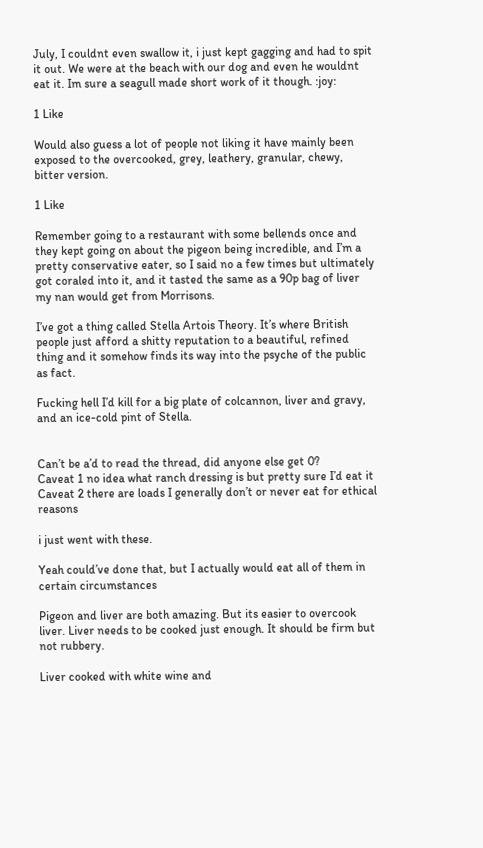July, I couldnt even swallow it, i just kept gagging and had to spit it out. We were at the beach with our dog and even he wouldnt eat it. Im sure a seagull made short work of it though. :joy:

1 Like

Would also guess a lot of people not liking it have mainly been exposed to the overcooked, grey, leathery, granular, chewy, bitter version.

1 Like

Remember going to a restaurant with some bellends once and they kept going on about the pigeon being incredible, and I’m a pretty conservative eater, so I said no a few times but ultimately got coraled into it, and it tasted the same as a 90p bag of liver my nan would get from Morrisons.

I’ve got a thing called Stella Artois Theory. It’s where British people just afford a shitty reputation to a beautiful, refined thing and it somehow finds its way into the psyche of the public as fact.

Fucking hell I’d kill for a big plate of colcannon, liver and gravy, and an ice-cold pint of Stella.


Can’t be a’d to read the thread, did anyone else get 0?
Caveat 1 no idea what ranch dressing is but pretty sure I’d eat it
Caveat 2 there are loads I generally don’t or never eat for ethical reasons

i just went with these.

Yeah could’ve done that, but I actually would eat all of them in certain circumstances

Pigeon and liver are both amazing. But its easier to overcook liver. Liver needs to be cooked just enough. It should be firm but not rubbery.

Liver cooked with white wine and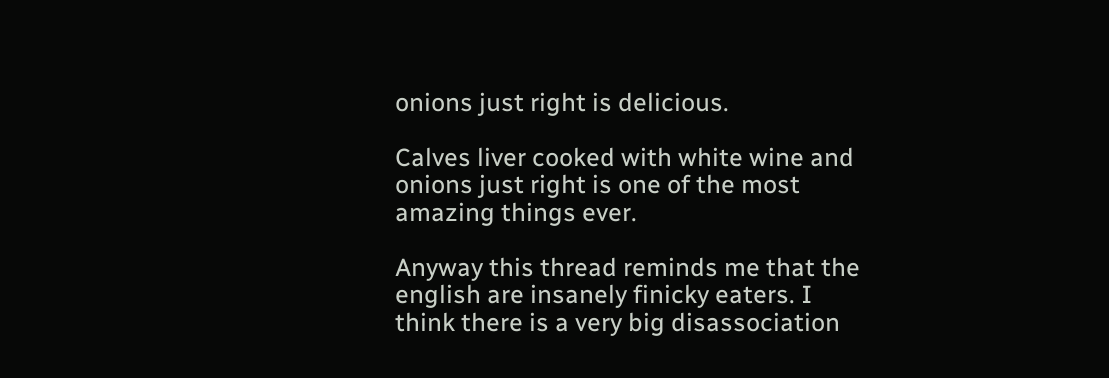onions just right is delicious.

Calves liver cooked with white wine and onions just right is one of the most amazing things ever.

Anyway this thread reminds me that the english are insanely finicky eaters. I think there is a very big disassociation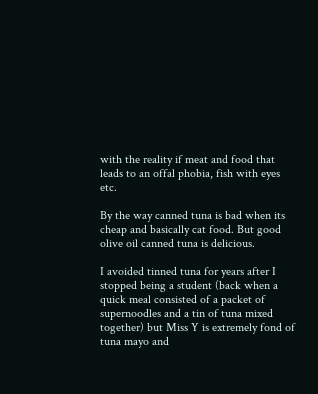with the reality if meat and food that leads to an offal phobia, fish with eyes etc.

By the way canned tuna is bad when its cheap and basically cat food. But good olive oil canned tuna is delicious.

I avoided tinned tuna for years after I stopped being a student (back when a quick meal consisted of a packet of supernoodles and a tin of tuna mixed together) but Miss Y is extremely fond of tuna mayo and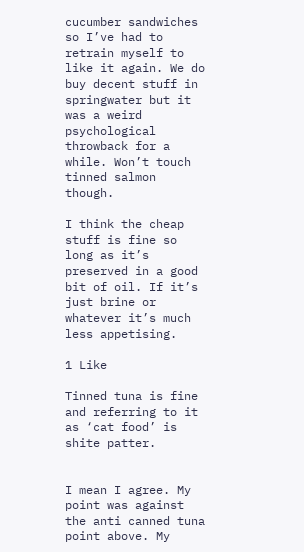cucumber sandwiches so I’ve had to retrain myself to like it again. We do buy decent stuff in springwater but it was a weird psychological throwback for a while. Won’t touch tinned salmon though.

I think the cheap stuff is fine so long as it’s preserved in a good bit of oil. If it’s just brine or whatever it’s much less appetising.

1 Like

Tinned tuna is fine and referring to it as ‘cat food’ is shite patter.


I mean I agree. My point was against the anti canned tuna point above. My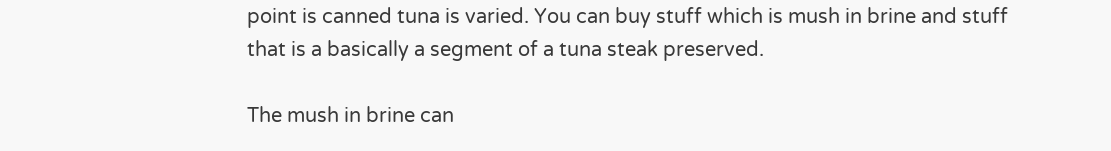point is canned tuna is varied. You can buy stuff which is mush in brine and stuff that is a basically a segment of a tuna steak preserved.

The mush in brine can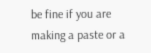be fine if you are making a paste or a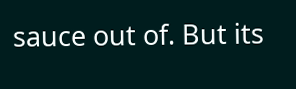sauce out of. But its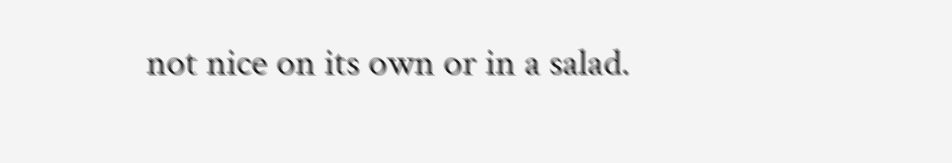not nice on its own or in a salad.